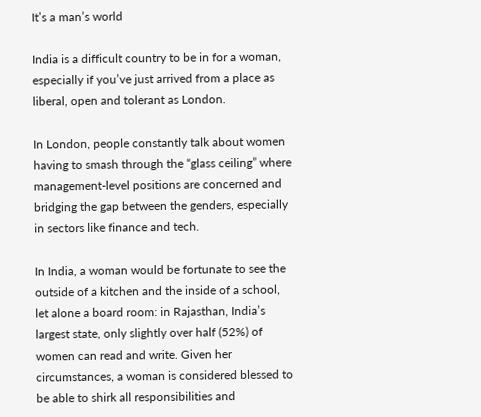It’s a man’s world

India is a difficult country to be in for a woman, especially if you’ve just arrived from a place as liberal, open and tolerant as London.

In London, people constantly talk about women having to smash through the “glass ceiling” where management-level positions are concerned and bridging the gap between the genders, especially in sectors like finance and tech.

In India, a woman would be fortunate to see the outside of a kitchen and the inside of a school, let alone a board room: in Rajasthan, India’s largest state, only slightly over half (52%) of women can read and write. Given her circumstances, a woman is considered blessed to be able to shirk all responsibilities and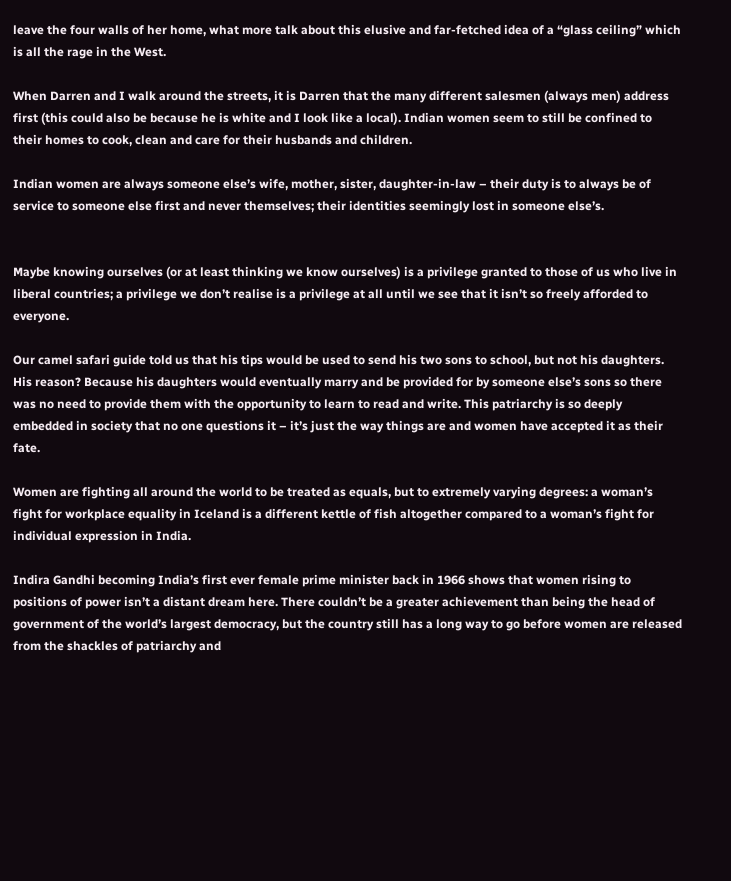leave the four walls of her home, what more talk about this elusive and far-fetched idea of a “glass ceiling” which is all the rage in the West.

When Darren and I walk around the streets, it is Darren that the many different salesmen (always men) address first (this could also be because he is white and I look like a local). Indian women seem to still be confined to their homes to cook, clean and care for their husbands and children.

Indian women are always someone else’s wife, mother, sister, daughter-in-law – their duty is to always be of service to someone else first and never themselves; their identities seemingly lost in someone else’s.


Maybe knowing ourselves (or at least thinking we know ourselves) is a privilege granted to those of us who live in liberal countries; a privilege we don’t realise is a privilege at all until we see that it isn’t so freely afforded to everyone.

Our camel safari guide told us that his tips would be used to send his two sons to school, but not his daughters. His reason? Because his daughters would eventually marry and be provided for by someone else’s sons so there was no need to provide them with the opportunity to learn to read and write. This patriarchy is so deeply embedded in society that no one questions it – it’s just the way things are and women have accepted it as their fate.

Women are fighting all around the world to be treated as equals, but to extremely varying degrees: a woman’s fight for workplace equality in Iceland is a different kettle of fish altogether compared to a woman’s fight for individual expression in India.

Indira Gandhi becoming India’s first ever female prime minister back in 1966 shows that women rising to positions of power isn’t a distant dream here. There couldn’t be a greater achievement than being the head of government of the world’s largest democracy, but the country still has a long way to go before women are released from the shackles of patriarchy and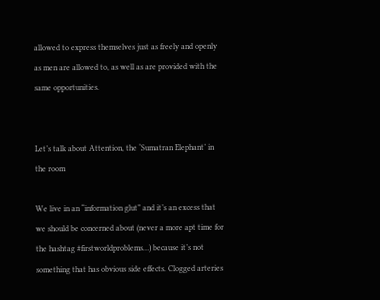allowed to express themselves just as freely and openly as men are allowed to, as well as are provided with the same opportunities.


Let’s talk about Attention, the ‘Sumatran Elephant’ in the room

We live in an “information glut” and it’s an excess that we should be concerned about (never a more apt time for the hashtag #firstworldproblems…) because it’s not something that has obvious side effects. Clogged arteries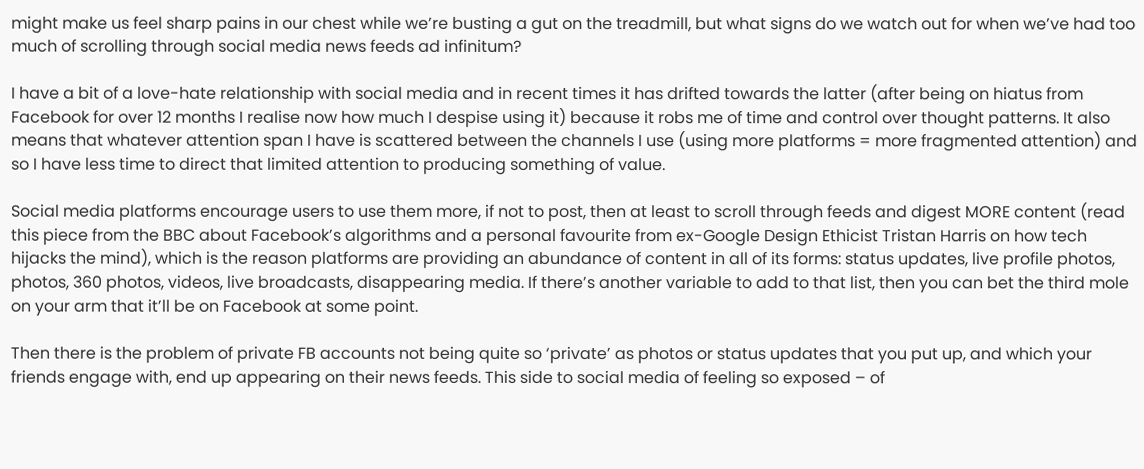might make us feel sharp pains in our chest while we’re busting a gut on the treadmill, but what signs do we watch out for when we’ve had too much of scrolling through social media news feeds ad infinitum?

I have a bit of a love-hate relationship with social media and in recent times it has drifted towards the latter (after being on hiatus from Facebook for over 12 months I realise now how much I despise using it) because it robs me of time and control over thought patterns. It also means that whatever attention span I have is scattered between the channels I use (using more platforms = more fragmented attention) and so I have less time to direct that limited attention to producing something of value.

Social media platforms encourage users to use them more, if not to post, then at least to scroll through feeds and digest MORE content (read this piece from the BBC about Facebook’s algorithms and a personal favourite from ex-Google Design Ethicist Tristan Harris on how tech hijacks the mind), which is the reason platforms are providing an abundance of content in all of its forms: status updates, live profile photos, photos, 360 photos, videos, live broadcasts, disappearing media. If there’s another variable to add to that list, then you can bet the third mole on your arm that it’ll be on Facebook at some point.

Then there is the problem of private FB accounts not being quite so ‘private’ as photos or status updates that you put up, and which your friends engage with, end up appearing on their news feeds. This side to social media of feeling so exposed – of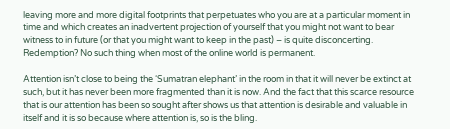leaving more and more digital footprints that perpetuates who you are at a particular moment in time and which creates an inadvertent projection of yourself that you might not want to bear witness to in future (or that you might want to keep in the past) – is quite disconcerting. Redemption? No such thing when most of the online world is permanent.

Attention isn’t close to being the ‘Sumatran elephant’ in the room in that it will never be extinct at such, but it has never been more fragmented than it is now. And the fact that this scarce resource that is our attention has been so sought after shows us that attention is desirable and valuable in itself and it is so because where attention is, so is the bling.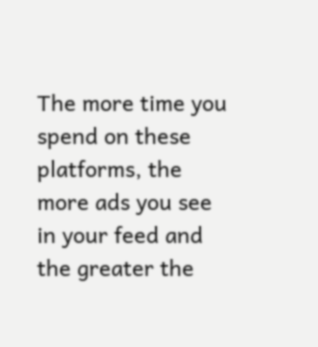The more time you spend on these platforms, the more ads you see in your feed and the greater the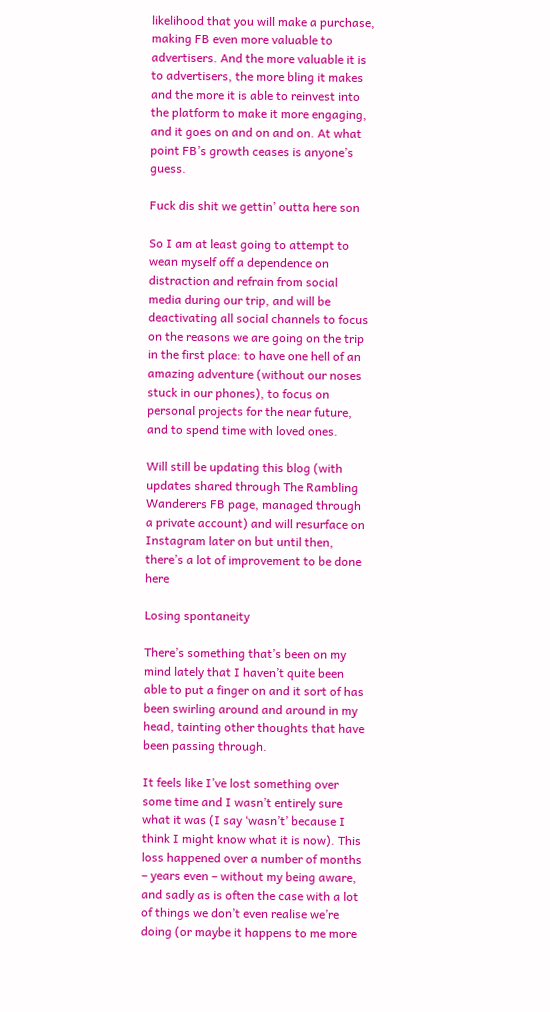likelihood that you will make a purchase, making FB even more valuable to advertisers. And the more valuable it is to advertisers, the more bling it makes and the more it is able to reinvest into the platform to make it more engaging, and it goes on and on and on. At what point FB’s growth ceases is anyone’s guess.

Fuck dis shit we gettin’ outta here son

So I am at least going to attempt to wean myself off a dependence on distraction and refrain from social media during our trip, and will be deactivating all social channels to focus on the reasons we are going on the trip in the first place: to have one hell of an amazing adventure (without our noses stuck in our phones), to focus on personal projects for the near future, and to spend time with loved ones.

Will still be updating this blog (with updates shared through The Rambling Wanderers FB page, managed through a private account) and will resurface on Instagram later on but until then, there’s a lot of improvement to be done here

Losing spontaneity

There’s something that’s been on my mind lately that I haven’t quite been able to put a finger on and it sort of has been swirling around and around in my head, tainting other thoughts that have been passing through.

It feels like I’ve lost something over some time and I wasn’t entirely sure what it was (I say ‘wasn’t’ because I think I might know what it is now). This loss happened over a number of months – years even – without my being aware, and sadly as is often the case with a lot of things we don’t even realise we’re doing (or maybe it happens to me more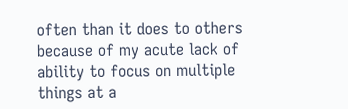often than it does to others because of my acute lack of ability to focus on multiple things at a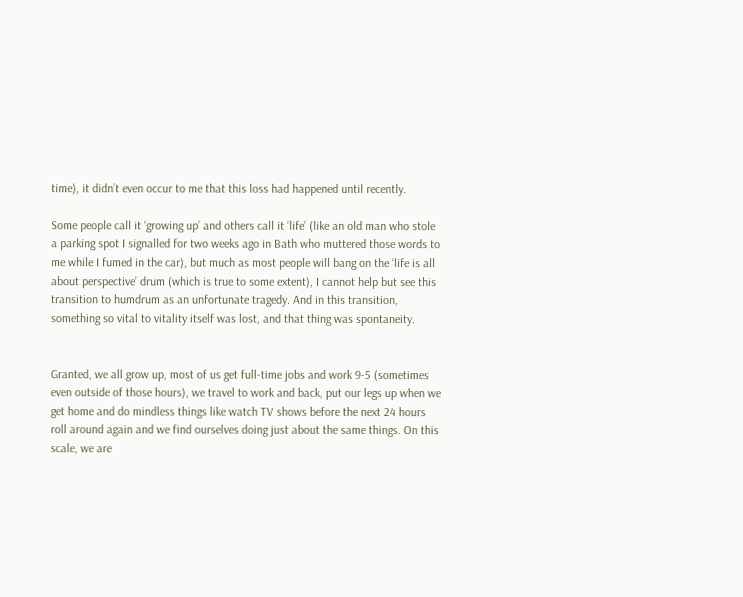time), it didn’t even occur to me that this loss had happened until recently.

Some people call it ‘growing up’ and others call it ‘life’ (like an old man who stole a parking spot I signalled for two weeks ago in Bath who muttered those words to me while I fumed in the car), but much as most people will bang on the ‘life is all about perspective’ drum (which is true to some extent), I cannot help but see this transition to humdrum as an unfortunate tragedy. And in this transition, something so vital to vitality itself was lost, and that thing was spontaneity.


Granted, we all grow up, most of us get full-time jobs and work 9-5 (sometimes even outside of those hours), we travel to work and back, put our legs up when we get home and do mindless things like watch TV shows before the next 24 hours roll around again and we find ourselves doing just about the same things. On this scale, we are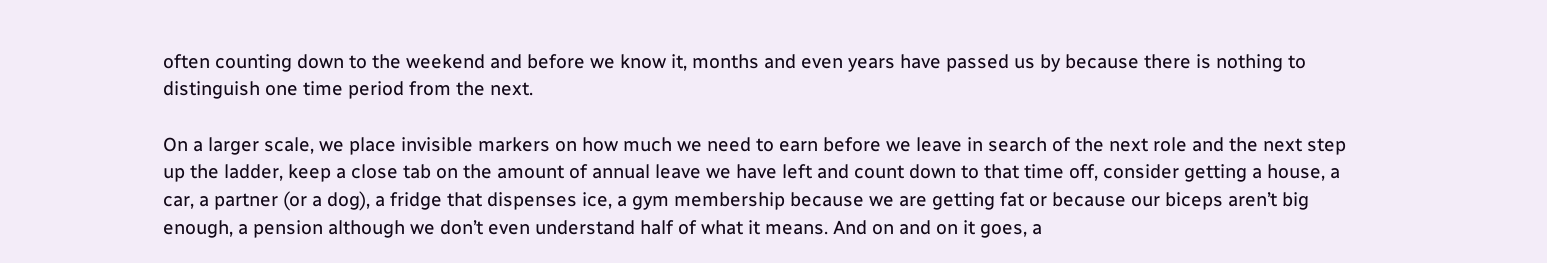often counting down to the weekend and before we know it, months and even years have passed us by because there is nothing to distinguish one time period from the next.

On a larger scale, we place invisible markers on how much we need to earn before we leave in search of the next role and the next step up the ladder, keep a close tab on the amount of annual leave we have left and count down to that time off, consider getting a house, a car, a partner (or a dog), a fridge that dispenses ice, a gym membership because we are getting fat or because our biceps aren’t big enough, a pension although we don’t even understand half of what it means. And on and on it goes, a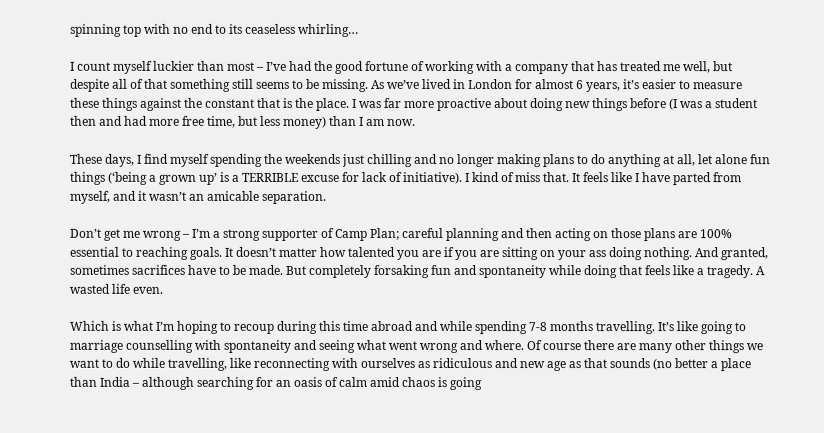spinning top with no end to its ceaseless whirling…

I count myself luckier than most – I’ve had the good fortune of working with a company that has treated me well, but despite all of that something still seems to be missing. As we’ve lived in London for almost 6 years, it’s easier to measure these things against the constant that is the place. I was far more proactive about doing new things before (I was a student then and had more free time, but less money) than I am now.

These days, I find myself spending the weekends just chilling and no longer making plans to do anything at all, let alone fun things (‘being a grown up’ is a TERRIBLE excuse for lack of initiative). I kind of miss that. It feels like I have parted from myself, and it wasn’t an amicable separation.

Don’t get me wrong – I’m a strong supporter of Camp Plan; careful planning and then acting on those plans are 100% essential to reaching goals. It doesn’t matter how talented you are if you are sitting on your ass doing nothing. And granted, sometimes sacrifices have to be made. But completely forsaking fun and spontaneity while doing that feels like a tragedy. A wasted life even.

Which is what I’m hoping to recoup during this time abroad and while spending 7-8 months travelling. It’s like going to marriage counselling with spontaneity and seeing what went wrong and where. Of course there are many other things we want to do while travelling, like reconnecting with ourselves as ridiculous and new age as that sounds (no better a place than India – although searching for an oasis of calm amid chaos is going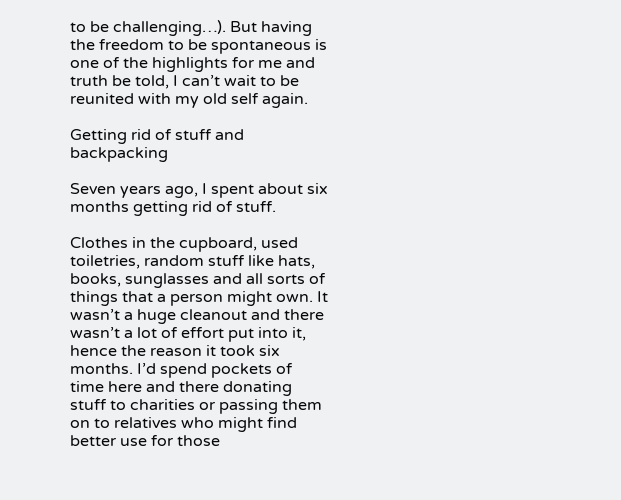to be challenging…). But having the freedom to be spontaneous is one of the highlights for me and truth be told, I can’t wait to be reunited with my old self again.

Getting rid of stuff and backpacking

Seven years ago, I spent about six months getting rid of stuff.

Clothes in the cupboard, used toiletries, random stuff like hats, books, sunglasses and all sorts of things that a person might own. It wasn’t a huge cleanout and there wasn’t a lot of effort put into it, hence the reason it took six months. I’d spend pockets of time here and there donating stuff to charities or passing them on to relatives who might find better use for those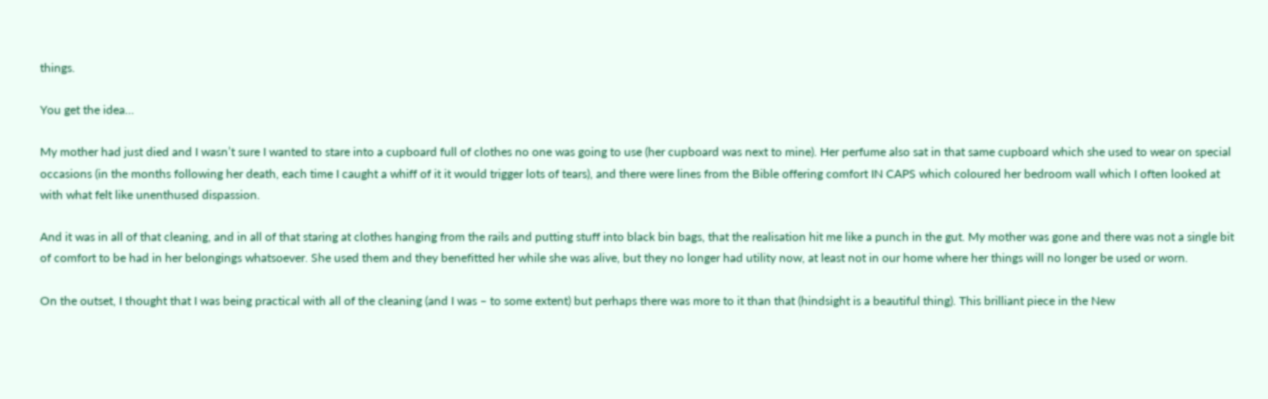things.

You get the idea…

My mother had just died and I wasn’t sure I wanted to stare into a cupboard full of clothes no one was going to use (her cupboard was next to mine). Her perfume also sat in that same cupboard which she used to wear on special occasions (in the months following her death, each time I caught a whiff of it it would trigger lots of tears), and there were lines from the Bible offering comfort IN CAPS which coloured her bedroom wall which I often looked at with what felt like unenthused dispassion.

And it was in all of that cleaning, and in all of that staring at clothes hanging from the rails and putting stuff into black bin bags, that the realisation hit me like a punch in the gut. My mother was gone and there was not a single bit of comfort to be had in her belongings whatsoever. She used them and they benefitted her while she was alive, but they no longer had utility now, at least not in our home where her things will no longer be used or worn.

On the outset, I thought that I was being practical with all of the cleaning (and I was – to some extent) but perhaps there was more to it than that (hindsight is a beautiful thing). This brilliant piece in the New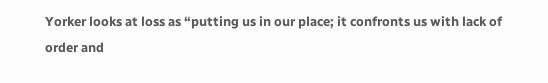Yorker looks at loss as “putting us in our place; it confronts us with lack of order and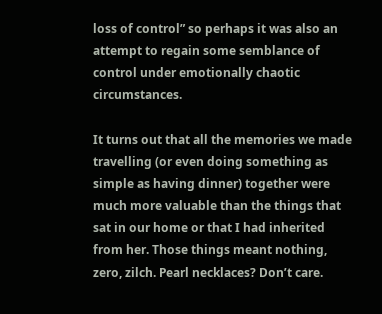loss of control” so perhaps it was also an attempt to regain some semblance of control under emotionally chaotic circumstances.

It turns out that all the memories we made travelling (or even doing something as simple as having dinner) together were much more valuable than the things that sat in our home or that I had inherited from her. Those things meant nothing, zero, zilch. Pearl necklaces? Don’t care.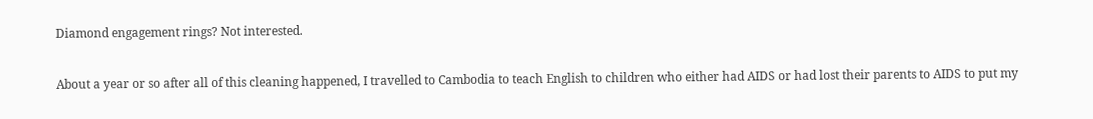Diamond engagement rings? Not interested.

About a year or so after all of this cleaning happened, I travelled to Cambodia to teach English to children who either had AIDS or had lost their parents to AIDS to put my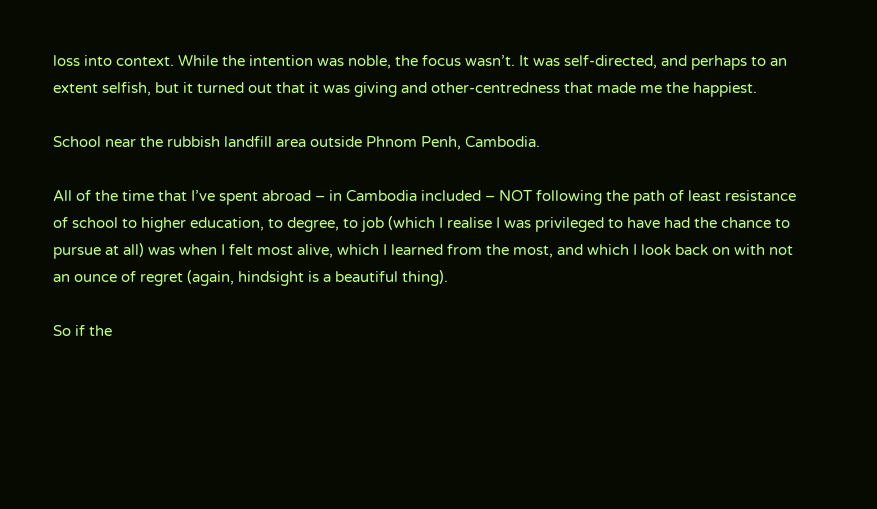loss into context. While the intention was noble, the focus wasn’t. It was self-directed, and perhaps to an extent selfish, but it turned out that it was giving and other-centredness that made me the happiest.

School near the rubbish landfill area outside Phnom Penh, Cambodia.

All of the time that I’ve spent abroad – in Cambodia included – NOT following the path of least resistance of school to higher education, to degree, to job (which I realise I was privileged to have had the chance to pursue at all) was when I felt most alive, which I learned from the most, and which I look back on with not an ounce of regret (again, hindsight is a beautiful thing).

So if the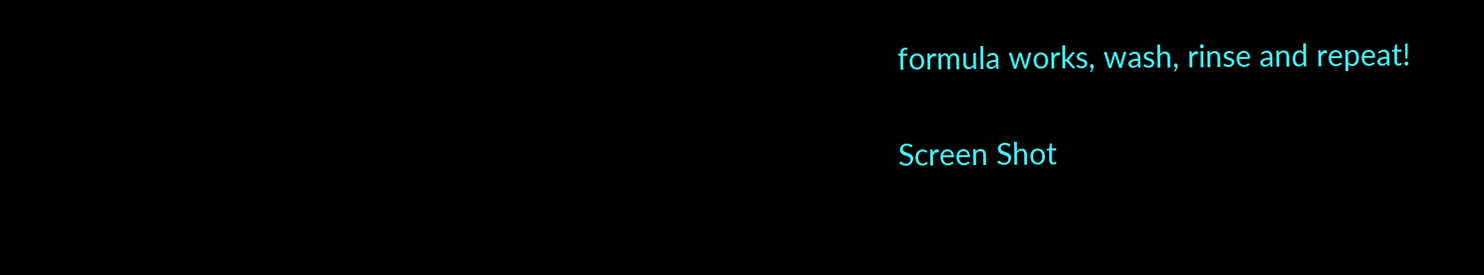formula works, wash, rinse and repeat!

Screen Shot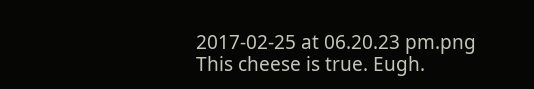2017-02-25 at 06.20.23 pm.png
This cheese is true. Eugh.